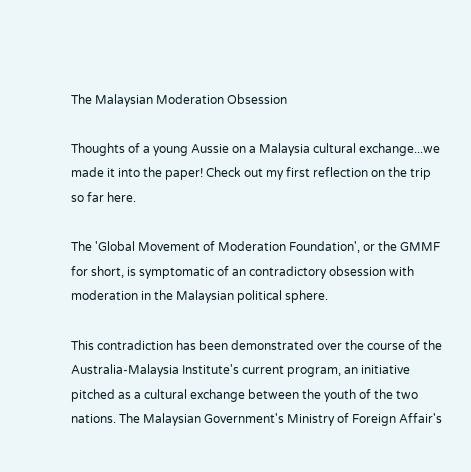The Malaysian Moderation Obsession

Thoughts of a young Aussie on a Malaysia cultural exchange...we made it into the paper! Check out my first reflection on the trip so far here.

The 'Global Movement of Moderation Foundation', or the GMMF for short, is symptomatic of an contradictory obsession with moderation in the Malaysian political sphere.

This contradiction has been demonstrated over the course of the Australia-Malaysia Institute's current program, an initiative pitched as a cultural exchange between the youth of the two nations. The Malaysian Government's Ministry of Foreign Affair's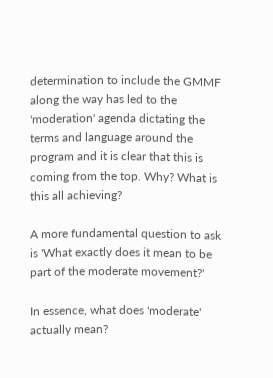determination to include the GMMF along the way has led to the 'moderation' agenda dictating the terms and language around the program and it is clear that this is coming from the top. Why? What is this all achieving?

A more fundamental question to ask is 'What exactly does it mean to be part of the moderate movement?'

In essence, what does 'moderate' actually mean?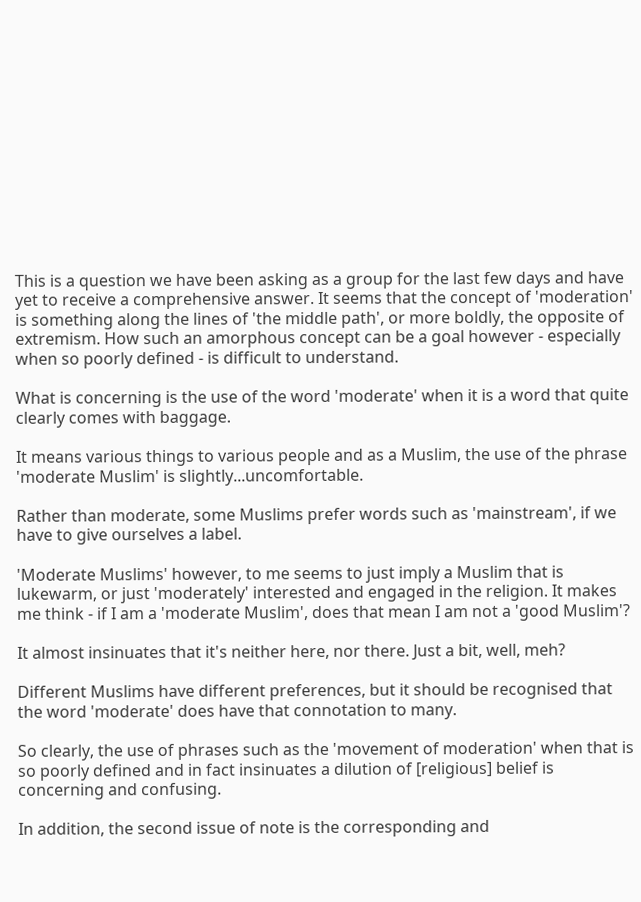This is a question we have been asking as a group for the last few days and have yet to receive a comprehensive answer. It seems that the concept of 'moderation' is something along the lines of 'the middle path', or more boldly, the opposite of extremism. How such an amorphous concept can be a goal however - especially when so poorly defined - is difficult to understand.

What is concerning is the use of the word 'moderate' when it is a word that quite clearly comes with baggage.

It means various things to various people and as a Muslim, the use of the phrase 'moderate Muslim' is slightly...uncomfortable.

Rather than moderate, some Muslims prefer words such as 'mainstream', if we have to give ourselves a label.

'Moderate Muslims' however, to me seems to just imply a Muslim that is lukewarm, or just 'moderately' interested and engaged in the religion. It makes me think - if I am a 'moderate Muslim', does that mean I am not a 'good Muslim'?

It almost insinuates that it's neither here, nor there. Just a bit, well, meh?

Different Muslims have different preferences, but it should be recognised that the word 'moderate' does have that connotation to many.

So clearly, the use of phrases such as the 'movement of moderation' when that is so poorly defined and in fact insinuates a dilution of [religious] belief is concerning and confusing.

In addition, the second issue of note is the corresponding and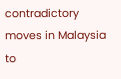contradictory moves in Malaysia to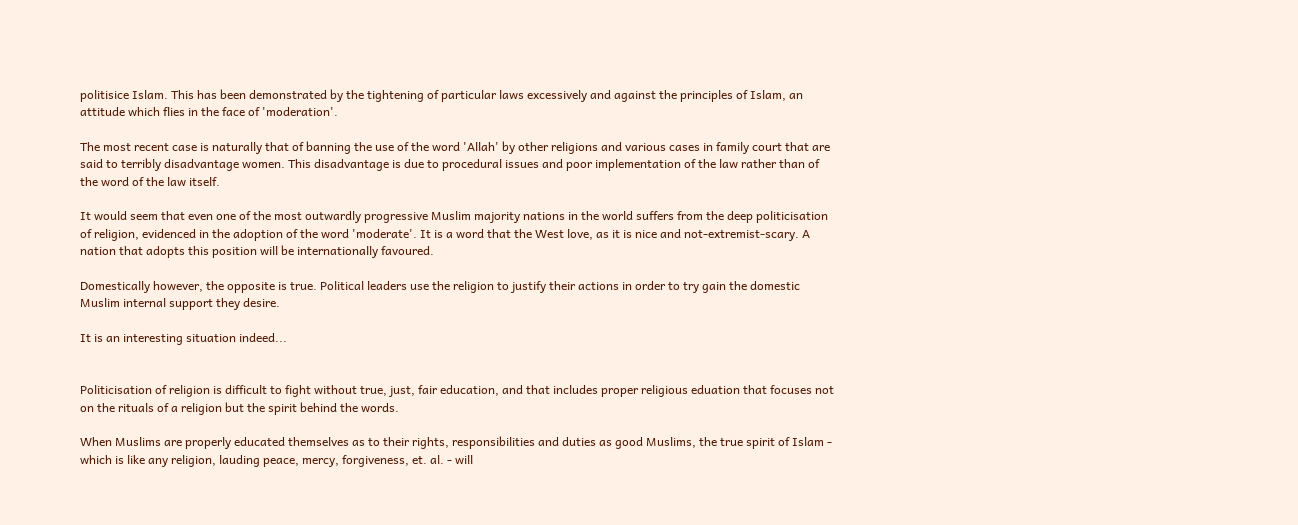politisice Islam. This has been demonstrated by the tightening of particular laws excessively and against the principles of Islam, an attitude which flies in the face of 'moderation'.

The most recent case is naturally that of banning the use of the word 'Allah' by other religions and various cases in family court that are said to terribly disadvantage women. This disadvantage is due to procedural issues and poor implementation of the law rather than of the word of the law itself.

It would seem that even one of the most outwardly progressive Muslim majority nations in the world suffers from the deep politicisation of religion, evidenced in the adoption of the word 'moderate'. It is a word that the West love, as it is nice and not-extremist-scary. A nation that adopts this position will be internationally favoured.

Domestically however, the opposite is true. Political leaders use the religion to justify their actions in order to try gain the domestic Muslim internal support they desire.

It is an interesting situation indeed...


Politicisation of religion is difficult to fight without true, just, fair education, and that includes proper religious eduation that focuses not on the rituals of a religion but the spirit behind the words.

When Muslims are properly educated themselves as to their rights, responsibilities and duties as good Muslims, the true spirit of Islam - which is like any religion, lauding peace, mercy, forgiveness, et. al. - will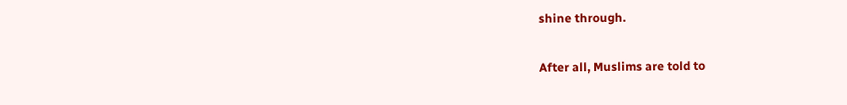shine through.

After all, Muslims are told to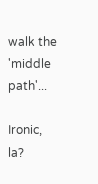walk the 'middle path'...

Ironic, la?